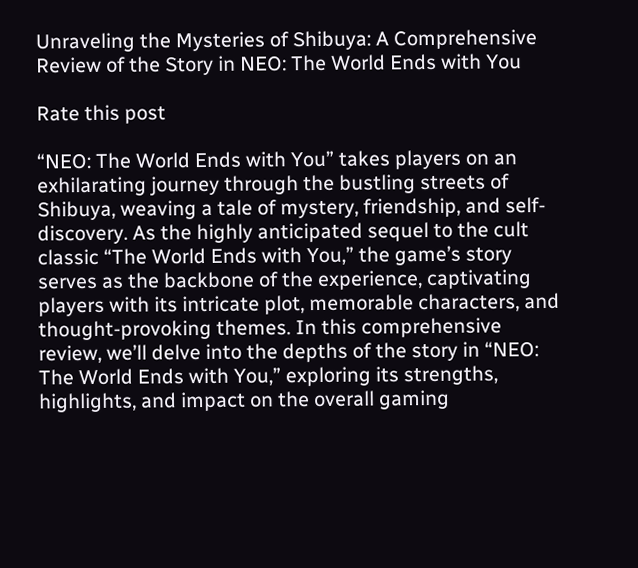Unraveling the Mysteries of Shibuya: A Comprehensive Review of the Story in NEO: The World Ends with You

Rate this post

“NEO: The World Ends with You” takes players on an exhilarating journey through the bustling streets of Shibuya, weaving a tale of mystery, friendship, and self-discovery. As the highly anticipated sequel to the cult classic “The World Ends with You,” the game’s story serves as the backbone of the experience, captivating players with its intricate plot, memorable characters, and thought-provoking themes. In this comprehensive review, we’ll delve into the depths of the story in “NEO: The World Ends with You,” exploring its strengths, highlights, and impact on the overall gaming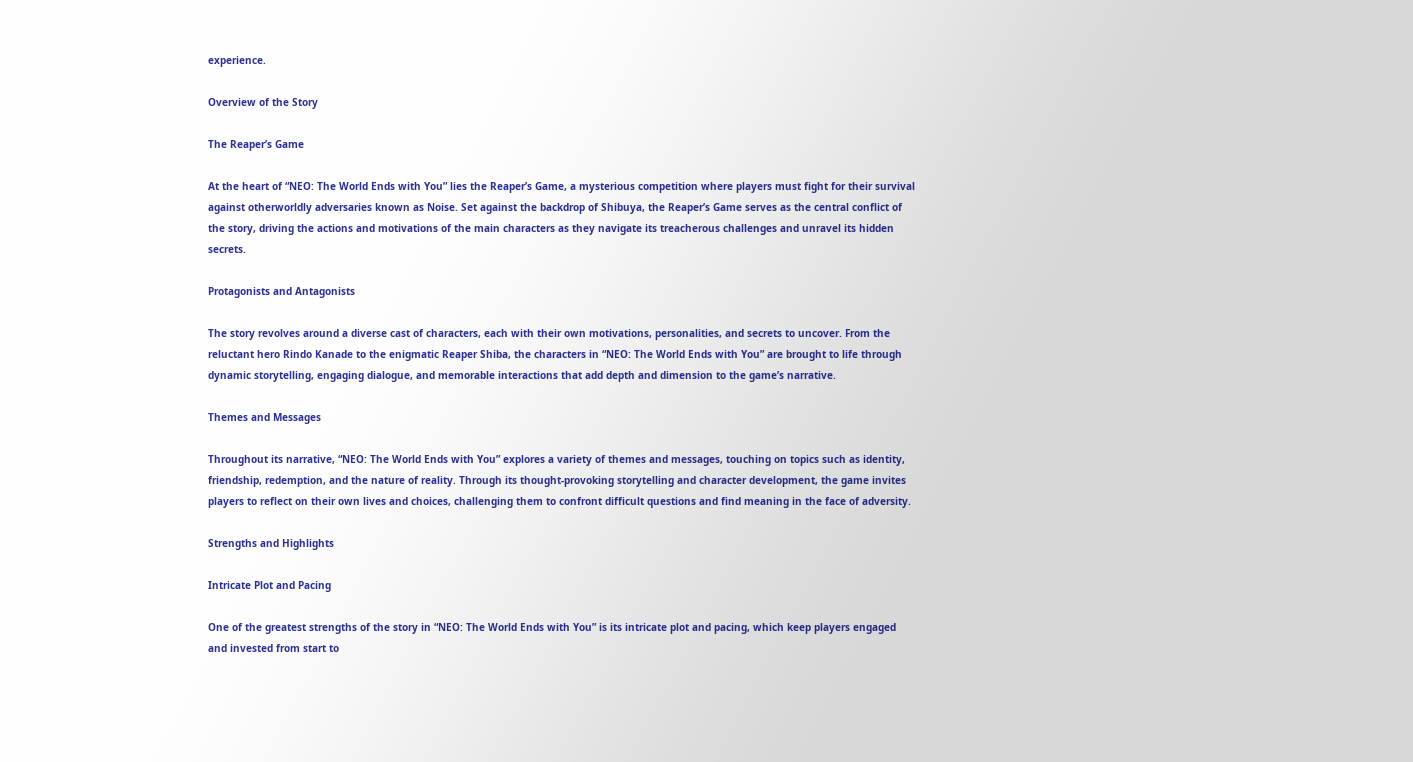experience.

Overview of the Story

The Reaper’s Game

At the heart of “NEO: The World Ends with You” lies the Reaper’s Game, a mysterious competition where players must fight for their survival against otherworldly adversaries known as Noise. Set against the backdrop of Shibuya, the Reaper’s Game serves as the central conflict of the story, driving the actions and motivations of the main characters as they navigate its treacherous challenges and unravel its hidden secrets.

Protagonists and Antagonists

The story revolves around a diverse cast of characters, each with their own motivations, personalities, and secrets to uncover. From the reluctant hero Rindo Kanade to the enigmatic Reaper Shiba, the characters in “NEO: The World Ends with You” are brought to life through dynamic storytelling, engaging dialogue, and memorable interactions that add depth and dimension to the game’s narrative.

Themes and Messages

Throughout its narrative, “NEO: The World Ends with You” explores a variety of themes and messages, touching on topics such as identity, friendship, redemption, and the nature of reality. Through its thought-provoking storytelling and character development, the game invites players to reflect on their own lives and choices, challenging them to confront difficult questions and find meaning in the face of adversity.

Strengths and Highlights

Intricate Plot and Pacing

One of the greatest strengths of the story in “NEO: The World Ends with You” is its intricate plot and pacing, which keep players engaged and invested from start to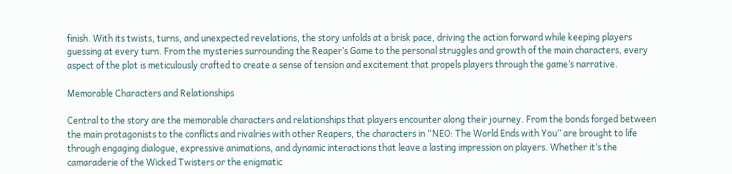finish. With its twists, turns, and unexpected revelations, the story unfolds at a brisk pace, driving the action forward while keeping players guessing at every turn. From the mysteries surrounding the Reaper’s Game to the personal struggles and growth of the main characters, every aspect of the plot is meticulously crafted to create a sense of tension and excitement that propels players through the game’s narrative.

Memorable Characters and Relationships

Central to the story are the memorable characters and relationships that players encounter along their journey. From the bonds forged between the main protagonists to the conflicts and rivalries with other Reapers, the characters in “NEO: The World Ends with You” are brought to life through engaging dialogue, expressive animations, and dynamic interactions that leave a lasting impression on players. Whether it’s the camaraderie of the Wicked Twisters or the enigmatic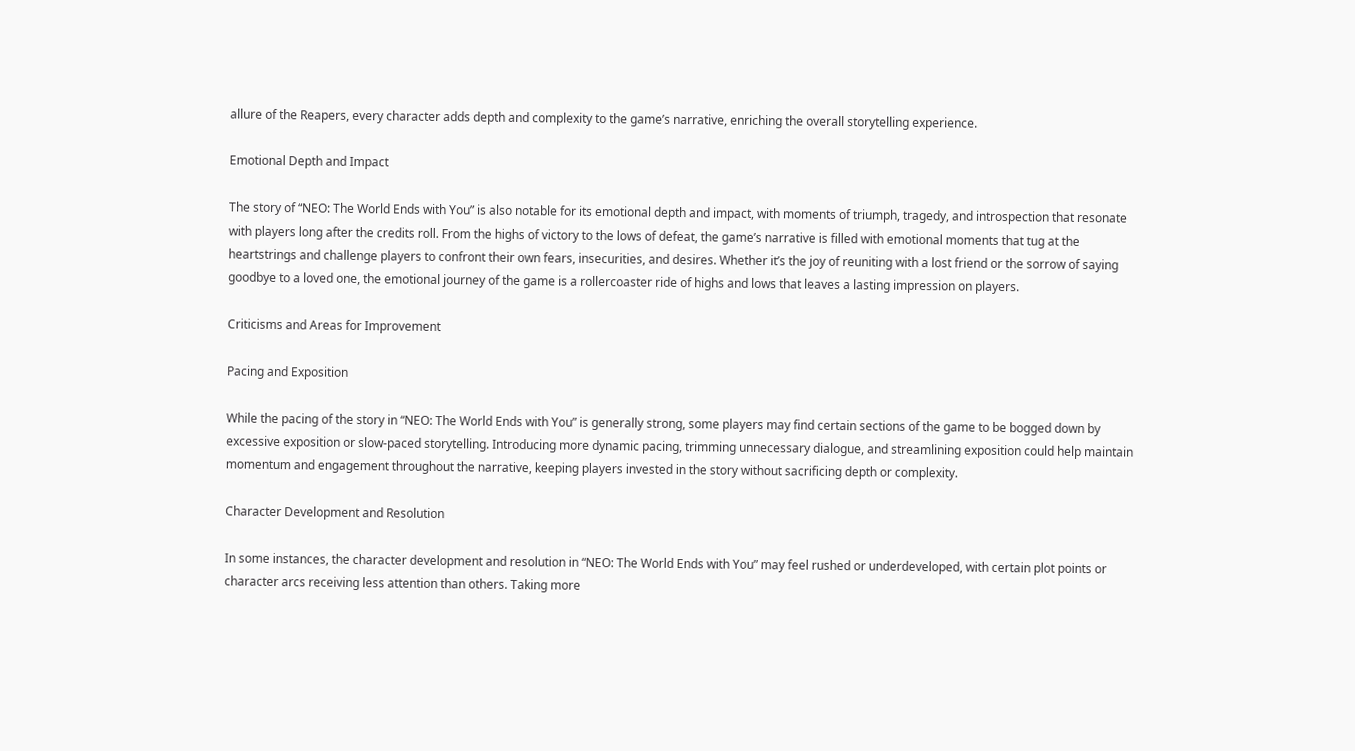allure of the Reapers, every character adds depth and complexity to the game’s narrative, enriching the overall storytelling experience.

Emotional Depth and Impact

The story of “NEO: The World Ends with You” is also notable for its emotional depth and impact, with moments of triumph, tragedy, and introspection that resonate with players long after the credits roll. From the highs of victory to the lows of defeat, the game’s narrative is filled with emotional moments that tug at the heartstrings and challenge players to confront their own fears, insecurities, and desires. Whether it’s the joy of reuniting with a lost friend or the sorrow of saying goodbye to a loved one, the emotional journey of the game is a rollercoaster ride of highs and lows that leaves a lasting impression on players.

Criticisms and Areas for Improvement

Pacing and Exposition

While the pacing of the story in “NEO: The World Ends with You” is generally strong, some players may find certain sections of the game to be bogged down by excessive exposition or slow-paced storytelling. Introducing more dynamic pacing, trimming unnecessary dialogue, and streamlining exposition could help maintain momentum and engagement throughout the narrative, keeping players invested in the story without sacrificing depth or complexity.

Character Development and Resolution

In some instances, the character development and resolution in “NEO: The World Ends with You” may feel rushed or underdeveloped, with certain plot points or character arcs receiving less attention than others. Taking more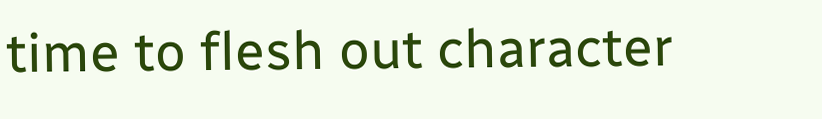time to flesh out character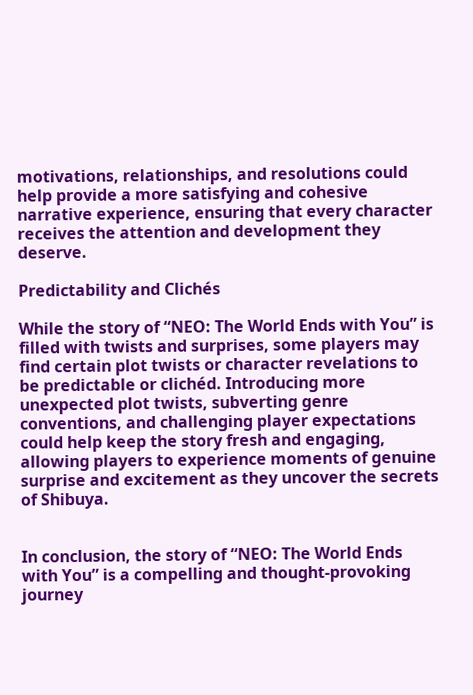motivations, relationships, and resolutions could help provide a more satisfying and cohesive narrative experience, ensuring that every character receives the attention and development they deserve.

Predictability and Clichés

While the story of “NEO: The World Ends with You” is filled with twists and surprises, some players may find certain plot twists or character revelations to be predictable or clichéd. Introducing more unexpected plot twists, subverting genre conventions, and challenging player expectations could help keep the story fresh and engaging, allowing players to experience moments of genuine surprise and excitement as they uncover the secrets of Shibuya.


In conclusion, the story of “NEO: The World Ends with You” is a compelling and thought-provoking journey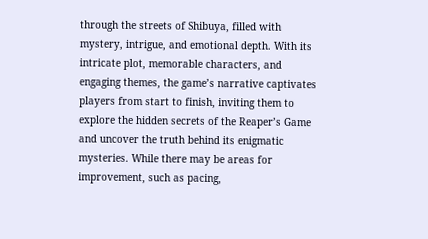through the streets of Shibuya, filled with mystery, intrigue, and emotional depth. With its intricate plot, memorable characters, and engaging themes, the game’s narrative captivates players from start to finish, inviting them to explore the hidden secrets of the Reaper’s Game and uncover the truth behind its enigmatic mysteries. While there may be areas for improvement, such as pacing,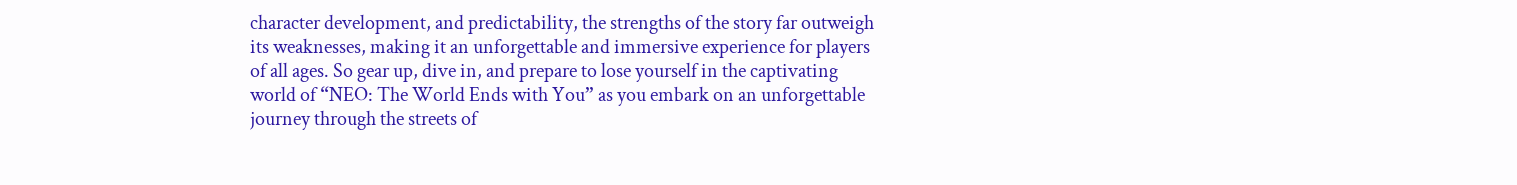character development, and predictability, the strengths of the story far outweigh its weaknesses, making it an unforgettable and immersive experience for players of all ages. So gear up, dive in, and prepare to lose yourself in the captivating world of “NEO: The World Ends with You” as you embark on an unforgettable journey through the streets of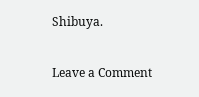Shibuya.

Leave a Comment